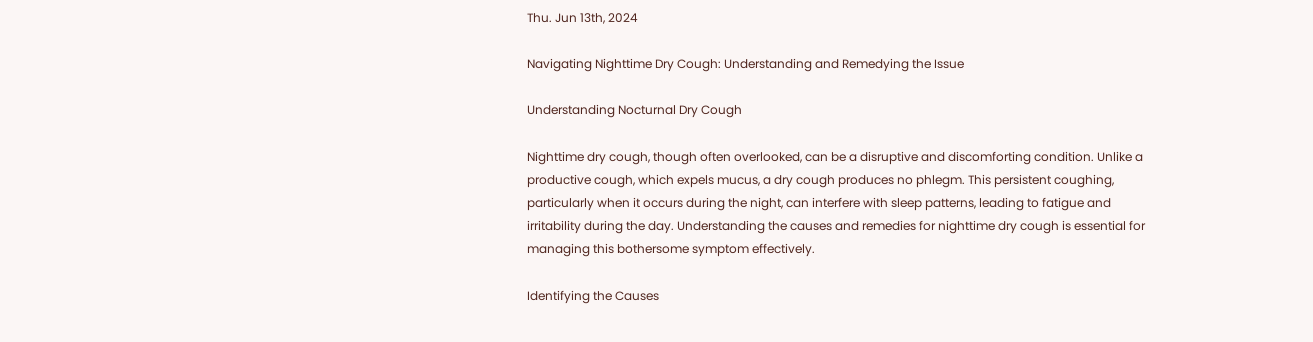Thu. Jun 13th, 2024

Navigating Nighttime Dry Cough: Understanding and Remedying the Issue

Understanding Nocturnal Dry Cough

Nighttime dry cough, though often overlooked, can be a disruptive and discomforting condition. Unlike a productive cough, which expels mucus, a dry cough produces no phlegm. This persistent coughing, particularly when it occurs during the night, can interfere with sleep patterns, leading to fatigue and irritability during the day. Understanding the causes and remedies for nighttime dry cough is essential for managing this bothersome symptom effectively.

Identifying the Causes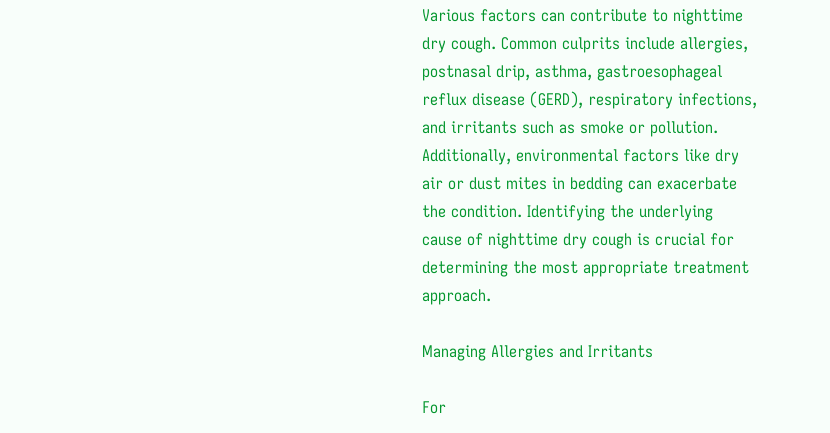Various factors can contribute to nighttime dry cough. Common culprits include allergies, postnasal drip, asthma, gastroesophageal reflux disease (GERD), respiratory infections, and irritants such as smoke or pollution. Additionally, environmental factors like dry air or dust mites in bedding can exacerbate the condition. Identifying the underlying cause of nighttime dry cough is crucial for determining the most appropriate treatment approach.

Managing Allergies and Irritants

For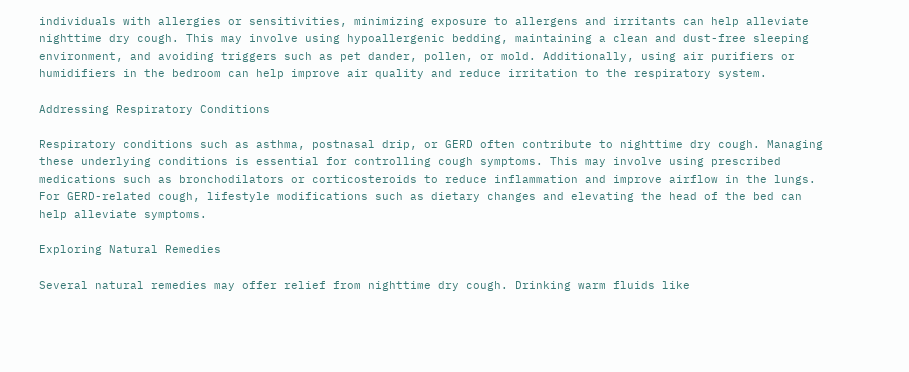individuals with allergies or sensitivities, minimizing exposure to allergens and irritants can help alleviate nighttime dry cough. This may involve using hypoallergenic bedding, maintaining a clean and dust-free sleeping environment, and avoiding triggers such as pet dander, pollen, or mold. Additionally, using air purifiers or humidifiers in the bedroom can help improve air quality and reduce irritation to the respiratory system.

Addressing Respiratory Conditions

Respiratory conditions such as asthma, postnasal drip, or GERD often contribute to nighttime dry cough. Managing these underlying conditions is essential for controlling cough symptoms. This may involve using prescribed medications such as bronchodilators or corticosteroids to reduce inflammation and improve airflow in the lungs. For GERD-related cough, lifestyle modifications such as dietary changes and elevating the head of the bed can help alleviate symptoms.

Exploring Natural Remedies

Several natural remedies may offer relief from nighttime dry cough. Drinking warm fluids like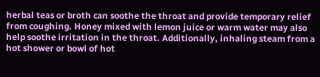herbal teas or broth can soothe the throat and provide temporary relief from coughing. Honey mixed with lemon juice or warm water may also help soothe irritation in the throat. Additionally, inhaling steam from a hot shower or bowl of hot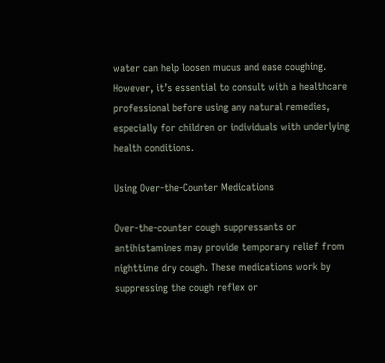water can help loosen mucus and ease coughing. However, it’s essential to consult with a healthcare professional before using any natural remedies, especially for children or individuals with underlying health conditions.

Using Over-the-Counter Medications

Over-the-counter cough suppressants or antihistamines may provide temporary relief from nighttime dry cough. These medications work by suppressing the cough reflex or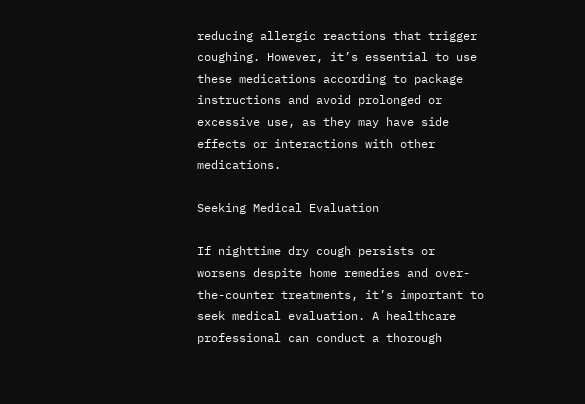reducing allergic reactions that trigger coughing. However, it’s essential to use these medications according to package instructions and avoid prolonged or excessive use, as they may have side effects or interactions with other medications.

Seeking Medical Evaluation

If nighttime dry cough persists or worsens despite home remedies and over-the-counter treatments, it’s important to seek medical evaluation. A healthcare professional can conduct a thorough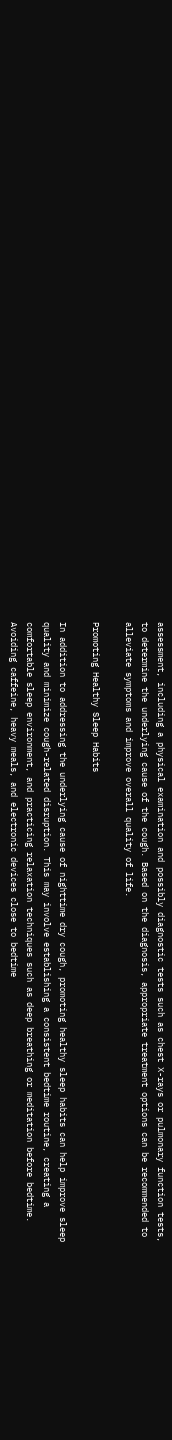assessment, including a physical examination and possibly diagnostic tests such as chest X-rays or pulmonary function tests, to determine the underlying cause of the cough. Based on the diagnosis, appropriate treatment options can be recommended to alleviate symptoms and improve overall quality of life.

Promoting Healthy Sleep Habits

In addition to addressing the underlying cause of nighttime dry cough, promoting healthy sleep habits can help improve sleep quality and minimize cough-related disruption. This may involve establishing a consistent bedtime routine, creating a comfortable sleep environment, and practicing relaxation techniques such as deep breathing or meditation before bedtime. Avoiding caffeine, heavy meals, and electronic devices close to bedtime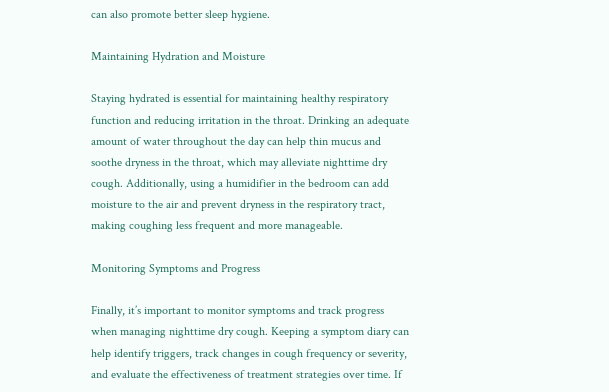can also promote better sleep hygiene.

Maintaining Hydration and Moisture

Staying hydrated is essential for maintaining healthy respiratory function and reducing irritation in the throat. Drinking an adequate amount of water throughout the day can help thin mucus and soothe dryness in the throat, which may alleviate nighttime dry cough. Additionally, using a humidifier in the bedroom can add moisture to the air and prevent dryness in the respiratory tract, making coughing less frequent and more manageable.

Monitoring Symptoms and Progress

Finally, it’s important to monitor symptoms and track progress when managing nighttime dry cough. Keeping a symptom diary can help identify triggers, track changes in cough frequency or severity, and evaluate the effectiveness of treatment strategies over time. If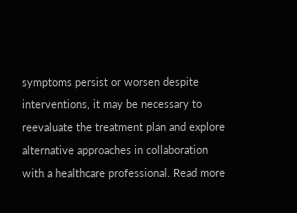symptoms persist or worsen despite interventions, it may be necessary to reevaluate the treatment plan and explore alternative approaches in collaboration with a healthcare professional. Read more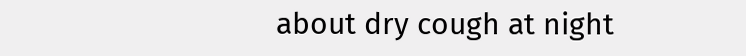about dry cough at night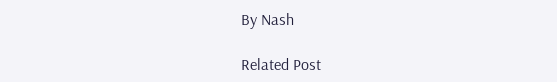By Nash

Related Post